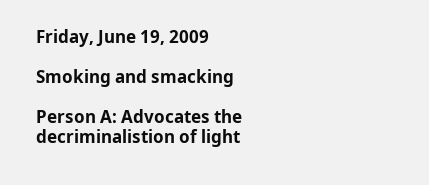Friday, June 19, 2009

Smoking and smacking

Person A: Advocates the decriminalistion of light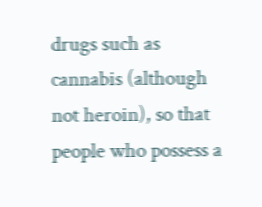drugs such as cannabis (although not heroin), so that people who possess a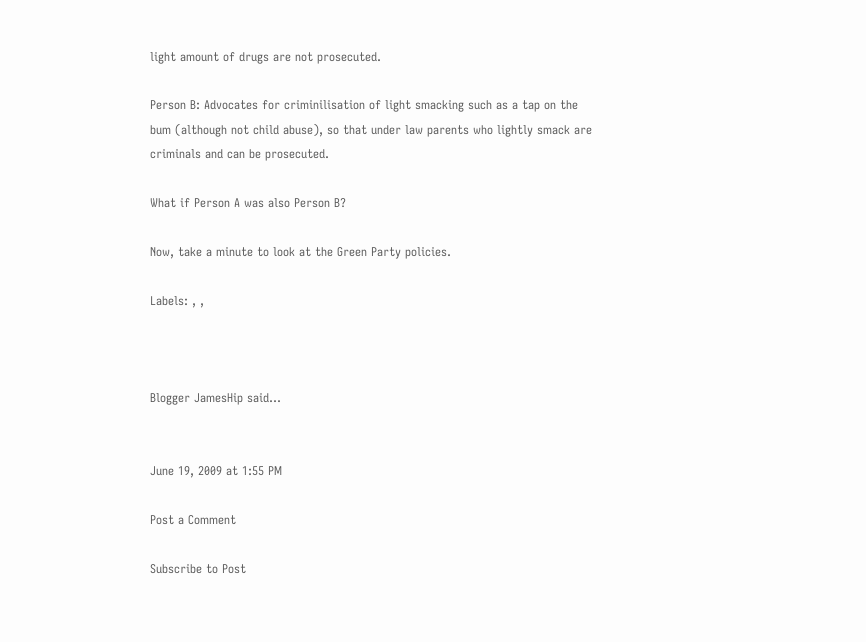light amount of drugs are not prosecuted.

Person B: Advocates for criminilisation of light smacking such as a tap on the bum (although not child abuse), so that under law parents who lightly smack are criminals and can be prosecuted.

What if Person A was also Person B?

Now, take a minute to look at the Green Party policies.

Labels: , ,



Blogger JamesHip said...


June 19, 2009 at 1:55 PM

Post a Comment

Subscribe to Post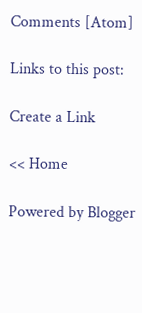Comments [Atom]

Links to this post:

Create a Link

<< Home

Powered by Blogger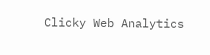Clicky Web Analytics